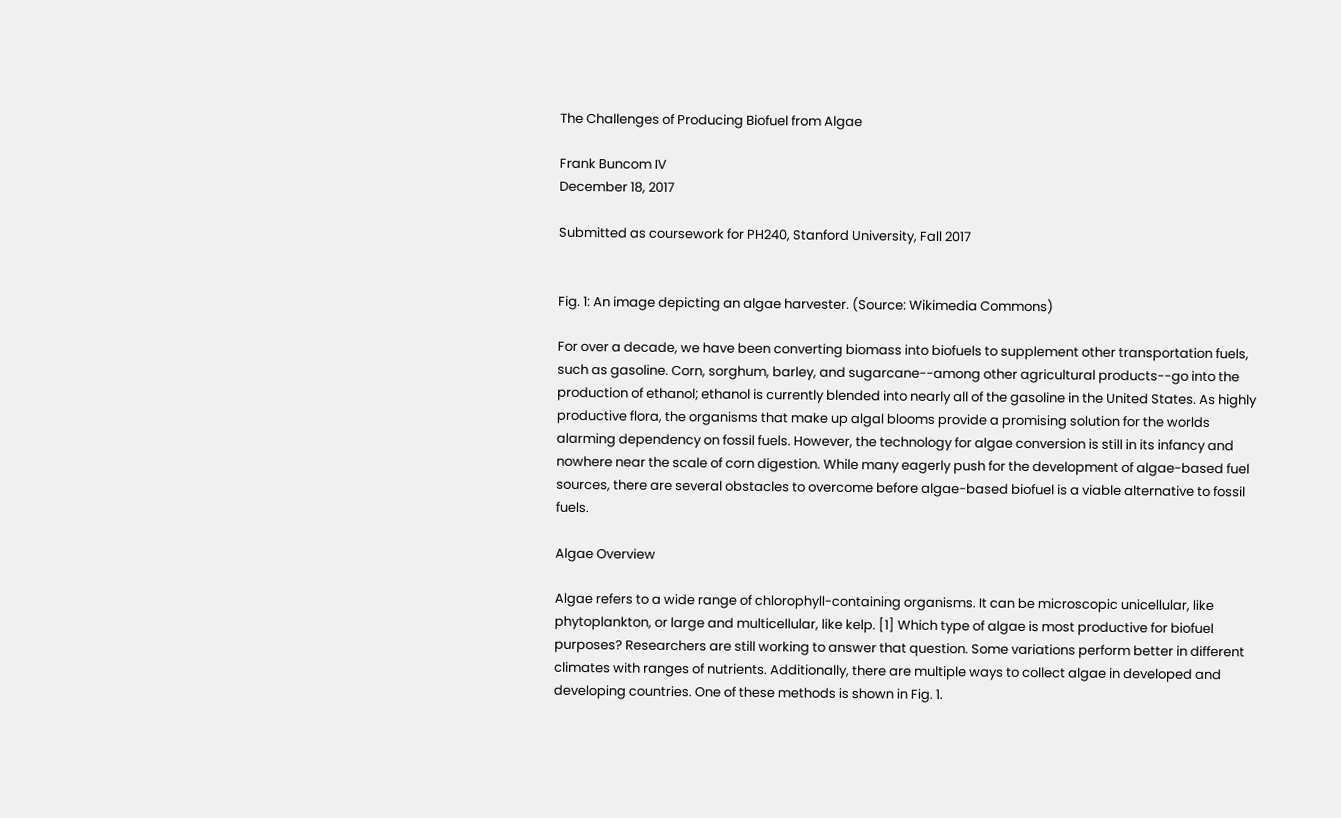The Challenges of Producing Biofuel from Algae

Frank Buncom IV
December 18, 2017

Submitted as coursework for PH240, Stanford University, Fall 2017


Fig. 1: An image depicting an algae harvester. (Source: Wikimedia Commons)

For over a decade, we have been converting biomass into biofuels to supplement other transportation fuels, such as gasoline. Corn, sorghum, barley, and sugarcane--among other agricultural products--go into the production of ethanol; ethanol is currently blended into nearly all of the gasoline in the United States. As highly productive flora, the organisms that make up algal blooms provide a promising solution for the worlds alarming dependency on fossil fuels. However, the technology for algae conversion is still in its infancy and nowhere near the scale of corn digestion. While many eagerly push for the development of algae-based fuel sources, there are several obstacles to overcome before algae-based biofuel is a viable alternative to fossil fuels.

Algae Overview

Algae refers to a wide range of chlorophyll-containing organisms. It can be microscopic unicellular, like phytoplankton, or large and multicellular, like kelp. [1] Which type of algae is most productive for biofuel purposes? Researchers are still working to answer that question. Some variations perform better in different climates with ranges of nutrients. Additionally, there are multiple ways to collect algae in developed and developing countries. One of these methods is shown in Fig. 1.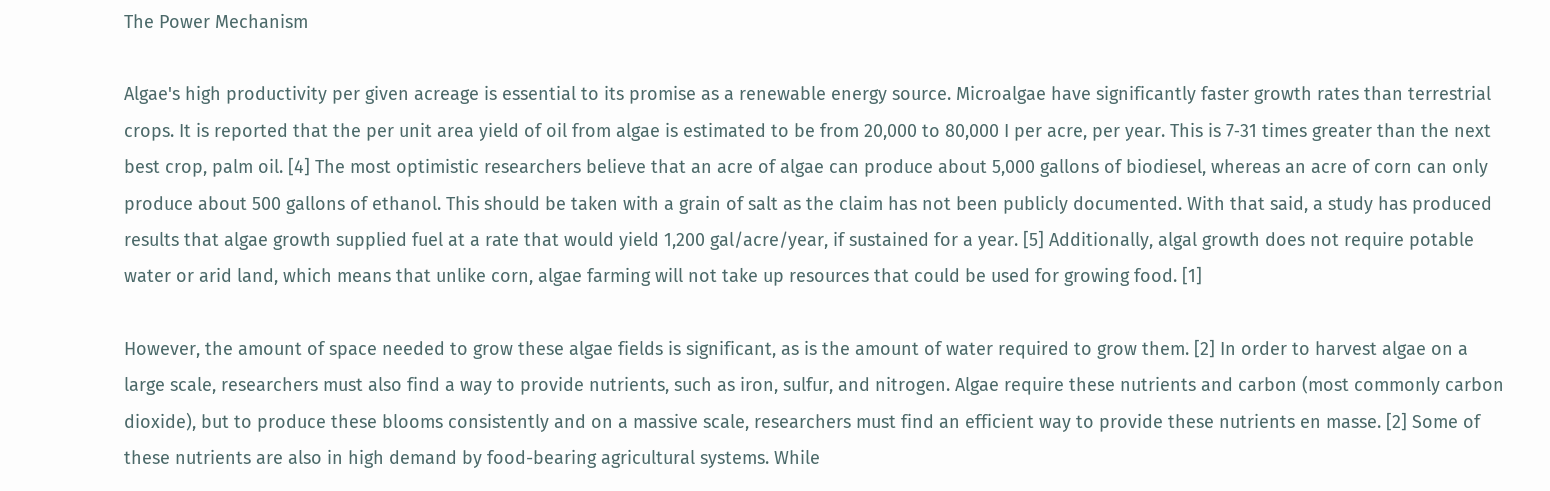The Power Mechanism

Algae's high productivity per given acreage is essential to its promise as a renewable energy source. Microalgae have significantly faster growth rates than terrestrial crops. It is reported that the per unit area yield of oil from algae is estimated to be from 20,000 to 80,000 I per acre, per year. This is 7‐31 times greater than the next best crop, palm oil. [4] The most optimistic researchers believe that an acre of algae can produce about 5,000 gallons of biodiesel, whereas an acre of corn can only produce about 500 gallons of ethanol. This should be taken with a grain of salt as the claim has not been publicly documented. With that said, a study has produced results that algae growth supplied fuel at a rate that would yield 1,200 gal/acre/year, if sustained for a year. [5] Additionally, algal growth does not require potable water or arid land, which means that unlike corn, algae farming will not take up resources that could be used for growing food. [1]

However, the amount of space needed to grow these algae fields is significant, as is the amount of water required to grow them. [2] In order to harvest algae on a large scale, researchers must also find a way to provide nutrients, such as iron, sulfur, and nitrogen. Algae require these nutrients and carbon (most commonly carbon dioxide), but to produce these blooms consistently and on a massive scale, researchers must find an efficient way to provide these nutrients en masse. [2] Some of these nutrients are also in high demand by food-bearing agricultural systems. While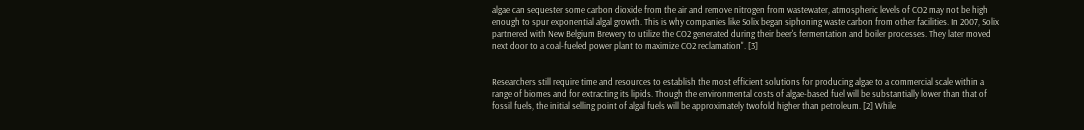algae can sequester some carbon dioxide from the air and remove nitrogen from wastewater, atmospheric levels of CO2 may not be high enough to spur exponential algal growth. This is why companies like Solix began siphoning waste carbon from other facilities. In 2007, Solix partnered with New Belgium Brewery to utilize the CO2 generated during their beer's fermentation and boiler processes. They later moved next door to a coal-fueled power plant to maximize CO2 reclamation". [3]


Researchers still require time and resources to establish the most efficient solutions for producing algae to a commercial scale within a range of biomes and for extracting its lipids. Though the environmental costs of algae-based fuel will be substantially lower than that of fossil fuels, the initial selling point of algal fuels will be approximately twofold higher than petroleum. [2] While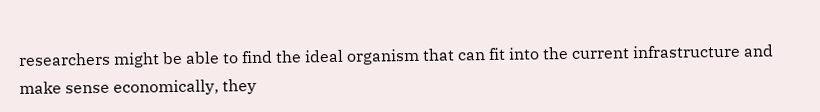researchers might be able to find the ideal organism that can fit into the current infrastructure and make sense economically, they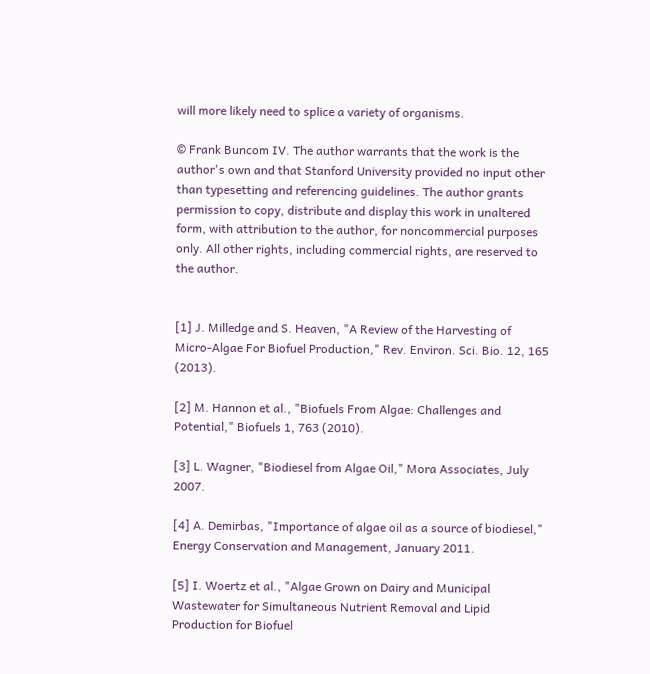will more likely need to splice a variety of organisms.

© Frank Buncom IV. The author warrants that the work is the author's own and that Stanford University provided no input other than typesetting and referencing guidelines. The author grants permission to copy, distribute and display this work in unaltered form, with attribution to the author, for noncommercial purposes only. All other rights, including commercial rights, are reserved to the author.


[1] J. Milledge and S. Heaven, "A Review of the Harvesting of Micro-Algae For Biofuel Production," Rev. Environ. Sci. Bio. 12, 165 (2013).

[2] M. Hannon et al., "Biofuels From Algae: Challenges and Potential," Biofuels 1, 763 (2010).

[3] L. Wagner, "Biodiesel from Algae Oil," Mora Associates, July 2007.

[4] A. Demirbas, "Importance of algae oil as a source of biodiesel," Energy Conservation and Management, January 2011.

[5] I. Woertz et al., "Algae Grown on Dairy and Municipal Wastewater for Simultaneous Nutrient Removal and Lipid Production for Biofuel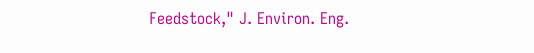Feedstock," J. Environ. Eng.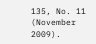135, No. 11 (November 2009).